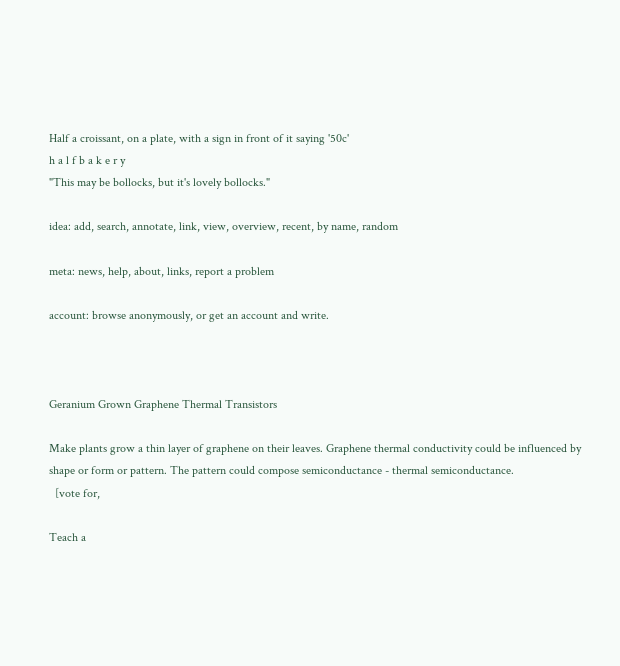Half a croissant, on a plate, with a sign in front of it saying '50c'
h a l f b a k e r y
"This may be bollocks, but it's lovely bollocks."

idea: add, search, annotate, link, view, overview, recent, by name, random

meta: news, help, about, links, report a problem

account: browse anonymously, or get an account and write.



Geranium Grown Graphene Thermal Transistors

Make plants grow a thin layer of graphene on their leaves. Graphene thermal conductivity could be influenced by shape or form or pattern. The pattern could compose semiconductance - thermal semiconductance.
  [vote for,

Teach a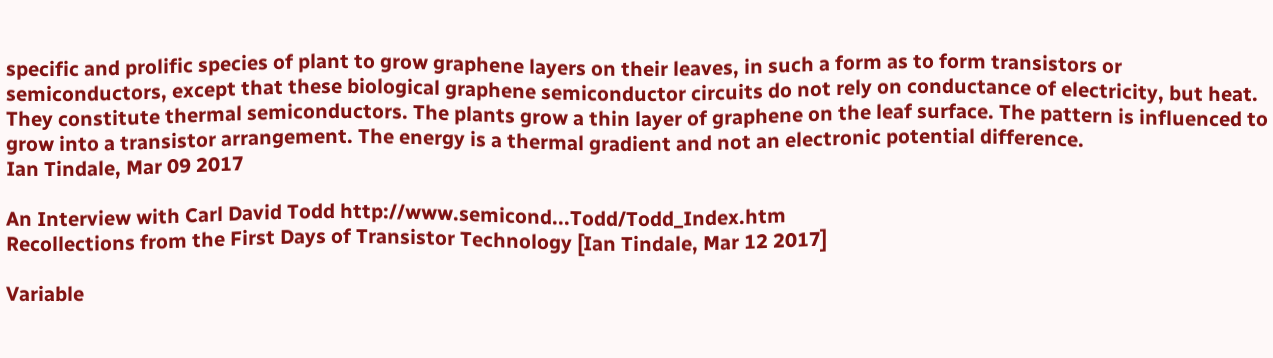specific and prolific species of plant to grow graphene layers on their leaves, in such a form as to form transistors or semiconductors, except that these biological graphene semiconductor circuits do not rely on conductance of electricity, but heat. They constitute thermal semiconductors. The plants grow a thin layer of graphene on the leaf surface. The pattern is influenced to grow into a transistor arrangement. The energy is a thermal gradient and not an electronic potential difference.
Ian Tindale, Mar 09 2017

An Interview with Carl David Todd http://www.semicond...Todd/Todd_Index.htm
Recollections from the First Days of Transistor Technology [Ian Tindale, Mar 12 2017]

Variable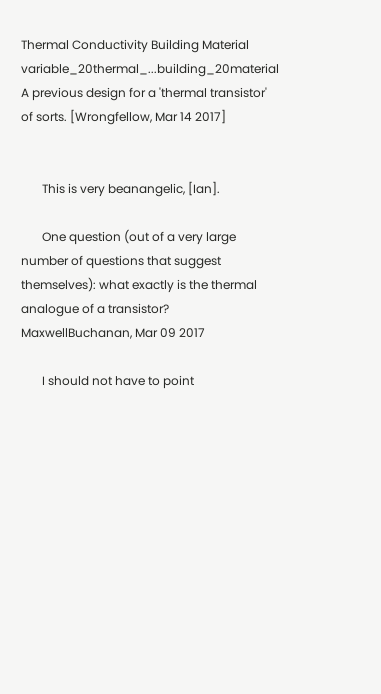Thermal Conductivity Building Material variable_20thermal_...building_20material
A previous design for a 'thermal transistor' of sorts. [Wrongfellow, Mar 14 2017]


       This is very beanangelic, [Ian].

       One question (out of a very large number of questions that suggest themselves): what exactly is the thermal analogue of a transistor?
MaxwellBuchanan, Mar 09 2017

       I should not have to point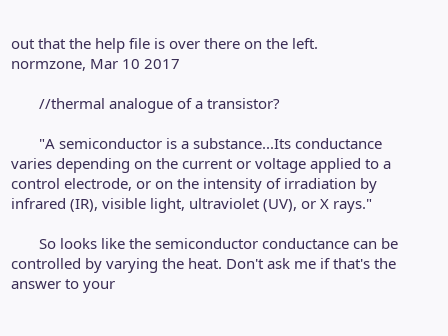out that the help file is over there on the left.
normzone, Mar 10 2017

       //thermal analogue of a transistor?

       "A semiconductor is a substance...Its conductance varies depending on the current or voltage applied to a control electrode, or on the intensity of irradiation by infrared (IR), visible light, ultraviolet (UV), or X rays."

       So looks like the semiconductor conductance can be controlled by varying the heat. Don't ask me if that's the answer to your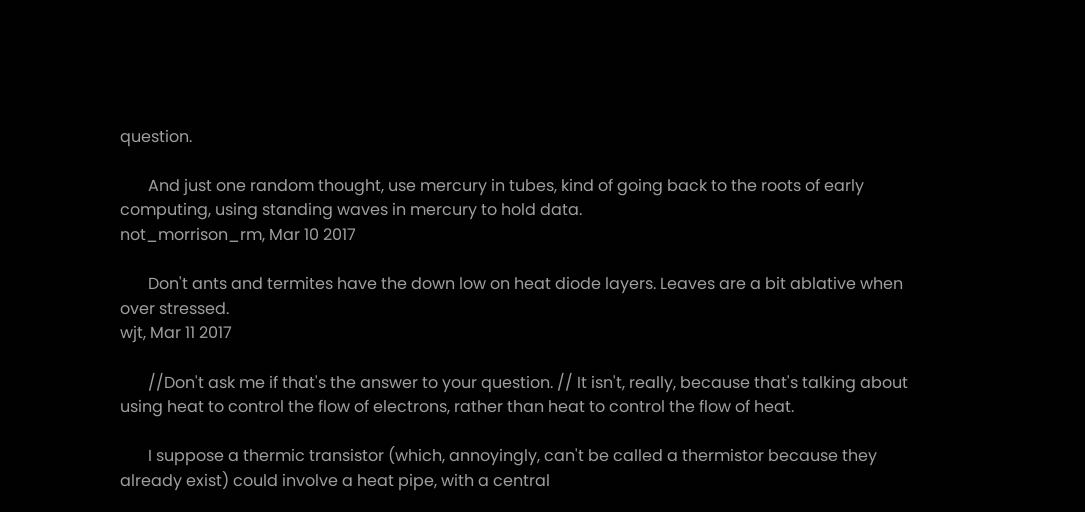question.

       And just one random thought, use mercury in tubes, kind of going back to the roots of early computing, using standing waves in mercury to hold data.
not_morrison_rm, Mar 10 2017

       Don't ants and termites have the down low on heat diode layers. Leaves are a bit ablative when over stressed.
wjt, Mar 11 2017

       //Don't ask me if that's the answer to your question. // It isn't, really, because that's talking about using heat to control the flow of electrons, rather than heat to control the flow of heat.

       I suppose a thermic transistor (which, annoyingly, can't be called a thermistor because they already exist) could involve a heat pipe, with a central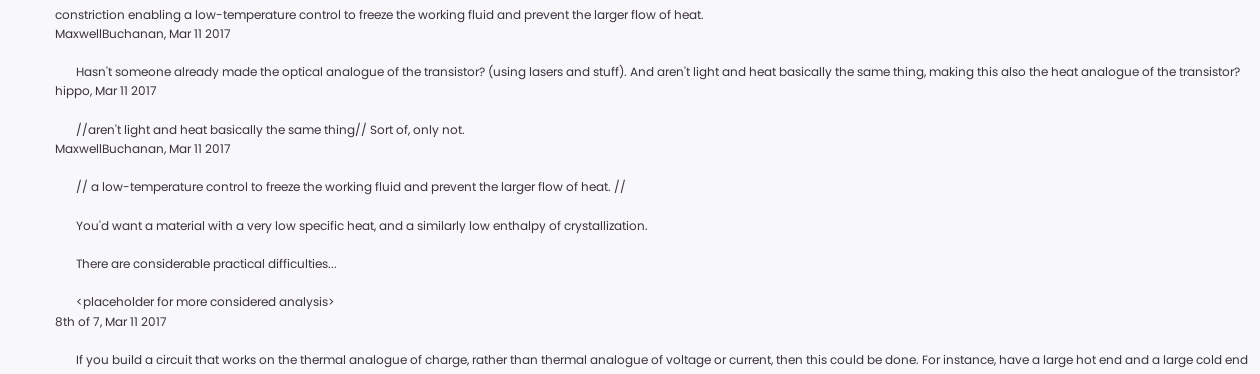constriction enabling a low-temperature control to freeze the working fluid and prevent the larger flow of heat.
MaxwellBuchanan, Mar 11 2017

       Hasn't someone already made the optical analogue of the transistor? (using lasers and stuff). And aren't light and heat basically the same thing, making this also the heat analogue of the transistor?
hippo, Mar 11 2017

       //aren't light and heat basically the same thing// Sort of, only not.
MaxwellBuchanan, Mar 11 2017

       // a low-temperature control to freeze the working fluid and prevent the larger flow of heat. //

       You'd want a material with a very low specific heat, and a similarly low enthalpy of crystallization.

       There are considerable practical difficulties...

       <placeholder for more considered analysis>
8th of 7, Mar 11 2017

       If you build a circuit that works on the thermal analogue of charge, rather than thermal analogue of voltage or current, then this could be done. For instance, have a large hot end and a large cold end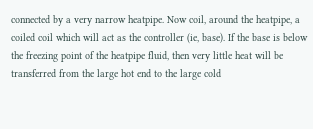connected by a very narrow heatpipe. Now coil, around the heatpipe, a coiled coil which will act as the controller (ie, base). If the base is below the freezing point of the heatpipe fluid, then very little heat will be transferred from the large hot end to the large cold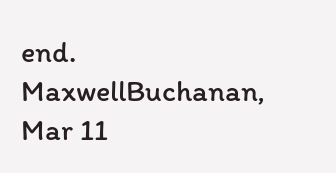end.
MaxwellBuchanan, Mar 11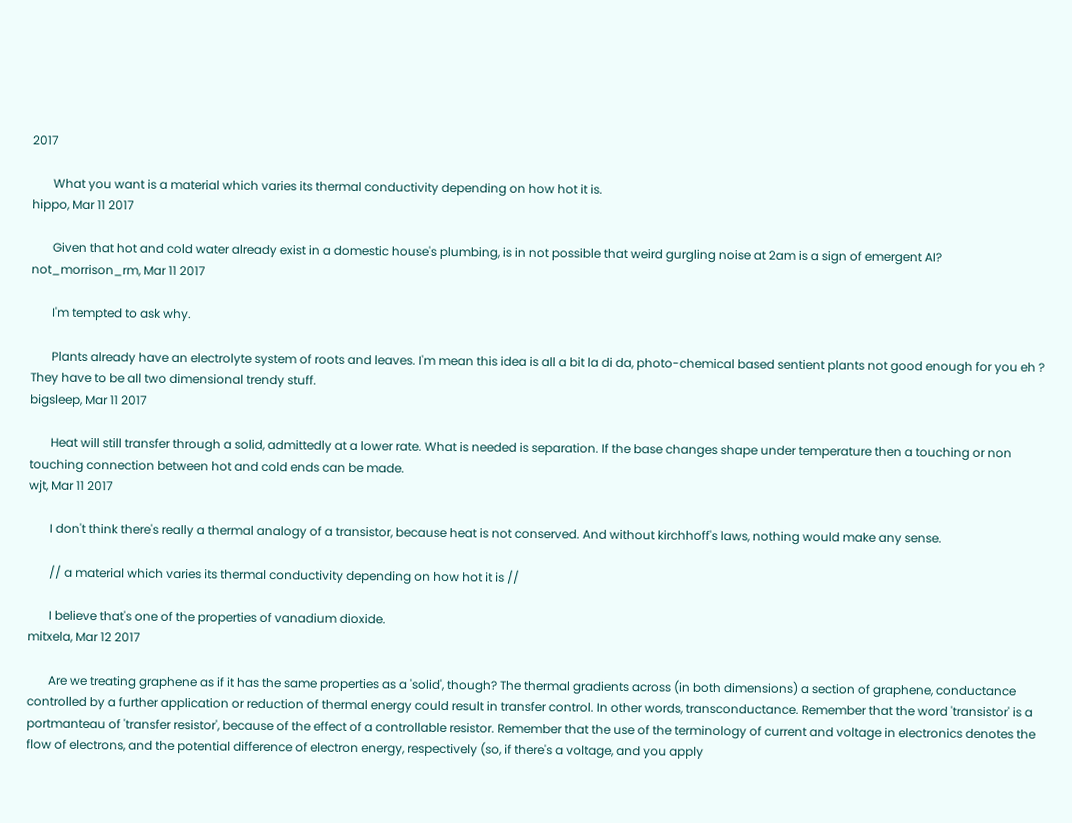2017

       What you want is a material which varies its thermal conductivity depending on how hot it is.
hippo, Mar 11 2017

       Given that hot and cold water already exist in a domestic house's plumbing, is in not possible that weird gurgling noise at 2am is a sign of emergent AI?
not_morrison_rm, Mar 11 2017

       I'm tempted to ask why.

       Plants already have an electrolyte system of roots and leaves. I'm mean this idea is all a bit la di da, photo-chemical based sentient plants not good enough for you eh ? They have to be all two dimensional trendy stuff.
bigsleep, Mar 11 2017

       Heat will still transfer through a solid, admittedly at a lower rate. What is needed is separation. If the base changes shape under temperature then a touching or non touching connection between hot and cold ends can be made.
wjt, Mar 11 2017

       I don't think there's really a thermal analogy of a transistor, because heat is not conserved. And without kirchhoff's laws, nothing would make any sense.

       // a material which varies its thermal conductivity depending on how hot it is //

       I believe that's one of the properties of vanadium dioxide.
mitxela, Mar 12 2017

       Are we treating graphene as if it has the same properties as a 'solid', though? The thermal gradients across (in both dimensions) a section of graphene, conductance controlled by a further application or reduction of thermal energy could result in transfer control. In other words, transconductance. Remember that the word 'transistor' is a portmanteau of 'transfer resistor', because of the effect of a controllable resistor. Remember that the use of the terminology of current and voltage in electronics denotes the flow of electrons, and the potential difference of electron energy, respectively (so, if there's a voltage, and you apply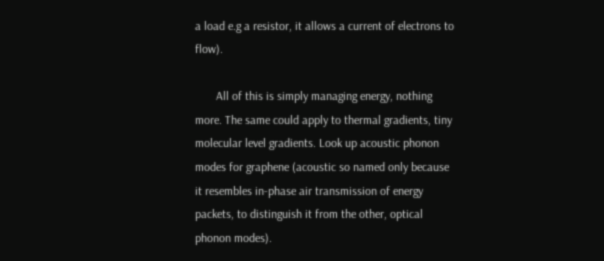a load e.g a resistor, it allows a current of electrons to flow).

       All of this is simply managing energy, nothing more. The same could apply to thermal gradients, tiny molecular level gradients. Look up acoustic phonon modes for graphene (acoustic so named only because it resembles in-phase air transmission of energy packets, to distinguish it from the other, optical phonon modes).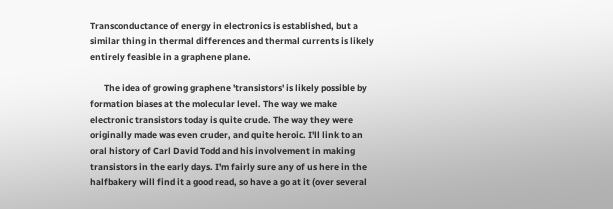Transconductance of energy in electronics is established, but a similar thing in thermal differences and thermal currents is likely entirely feasible in a graphene plane.

       The idea of growing graphene 'transistors' is likely possible by formation biases at the molecular level. The way we make electronic transistors today is quite crude. The way they were originally made was even cruder, and quite heroic. I'll link to an oral history of Carl David Todd and his involvement in making transistors in the early days. I'm fairly sure any of us here in the halfbakery will find it a good read, so have a go at it (over several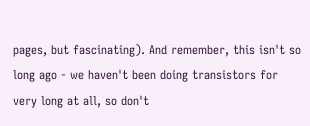pages, but fascinating). And remember, this isn't so long ago - we haven't been doing transistors for very long at all, so don't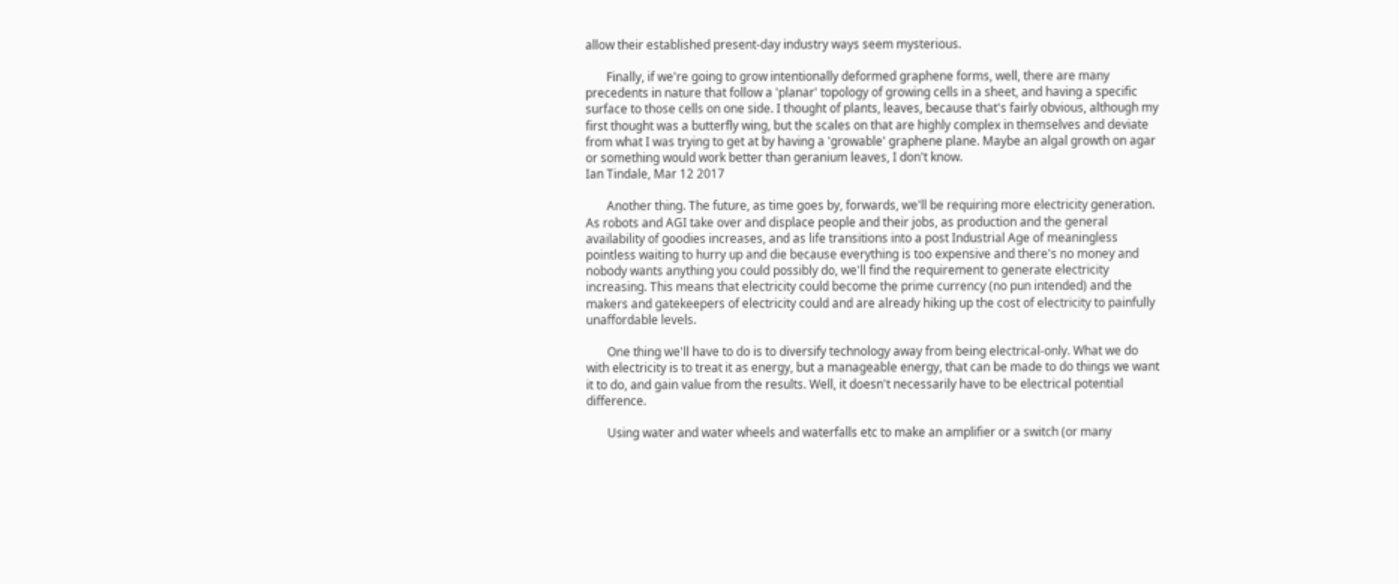allow their established present-day industry ways seem mysterious.

       Finally, if we're going to grow intentionally deformed graphene forms, well, there are many precedents in nature that follow a 'planar' topology of growing cells in a sheet, and having a specific surface to those cells on one side. I thought of plants, leaves, because that's fairly obvious, although my first thought was a butterfly wing, but the scales on that are highly complex in themselves and deviate from what I was trying to get at by having a 'growable' graphene plane. Maybe an algal growth on agar or something would work better than geranium leaves, I don't know.
Ian Tindale, Mar 12 2017

       Another thing. The future, as time goes by, forwards, we'll be requiring more electricity generation. As robots and AGI take over and displace people and their jobs, as production and the general availability of goodies increases, and as life transitions into a post Industrial Age of meaningless pointless waiting to hurry up and die because everything is too expensive and there's no money and nobody wants anything you could possibly do, we'll find the requirement to generate electricity increasing. This means that electricity could become the prime currency (no pun intended) and the makers and gatekeepers of electricity could and are already hiking up the cost of electricity to painfully unaffordable levels.

       One thing we'll have to do is to diversify technology away from being electrical-only. What we do with electricity is to treat it as energy, but a manageable energy, that can be made to do things we want it to do, and gain value from the results. Well, it doesn't necessarily have to be electrical potential difference.

       Using water and water wheels and waterfalls etc to make an amplifier or a switch (or many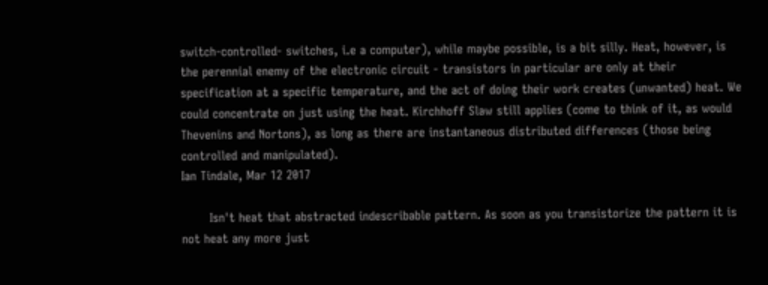switch-controlled- switches, i.e a computer), while maybe possible, is a bit silly. Heat, however, is the perennial enemy of the electronic circuit - transistors in particular are only at their specification at a specific temperature, and the act of doing their work creates (unwanted) heat. We could concentrate on just using the heat. Kirchhoff Slaw still applies (come to think of it, as would Thevenins and Nortons), as long as there are instantaneous distributed differences (those being controlled and manipulated).
Ian Tindale, Mar 12 2017

       Isn't heat that abstracted indescribable pattern. As soon as you transistorize the pattern it is not heat any more just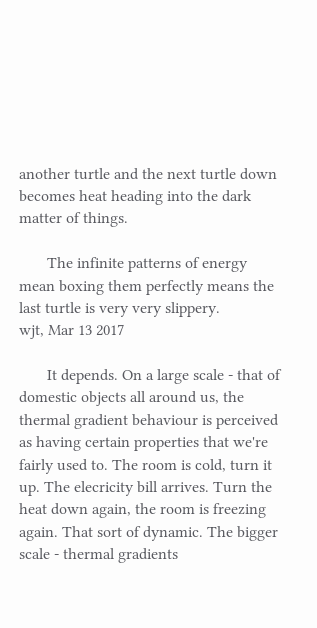another turtle and the next turtle down becomes heat heading into the dark matter of things.

       The infinite patterns of energy mean boxing them perfectly means the last turtle is very very slippery.
wjt, Mar 13 2017

       It depends. On a large scale - that of domestic objects all around us, the thermal gradient behaviour is perceived as having certain properties that we're fairly used to. The room is cold, turn it up. The elecricity bill arrives. Turn the heat down again, the room is freezing again. That sort of dynamic. The bigger scale - thermal gradients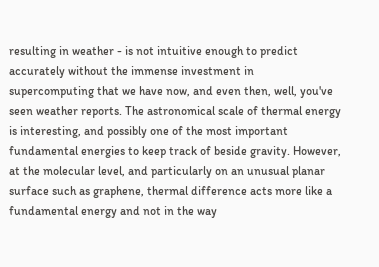resulting in weather - is not intuitive enough to predict accurately without the immense investment in supercomputing that we have now, and even then, well, you've seen weather reports. The astronomical scale of thermal energy is interesting, and possibly one of the most important fundamental energies to keep track of beside gravity. However, at the molecular level, and particularly on an unusual planar surface such as graphene, thermal difference acts more like a fundamental energy and not in the way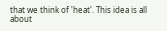that we think of 'heat'. This idea is all about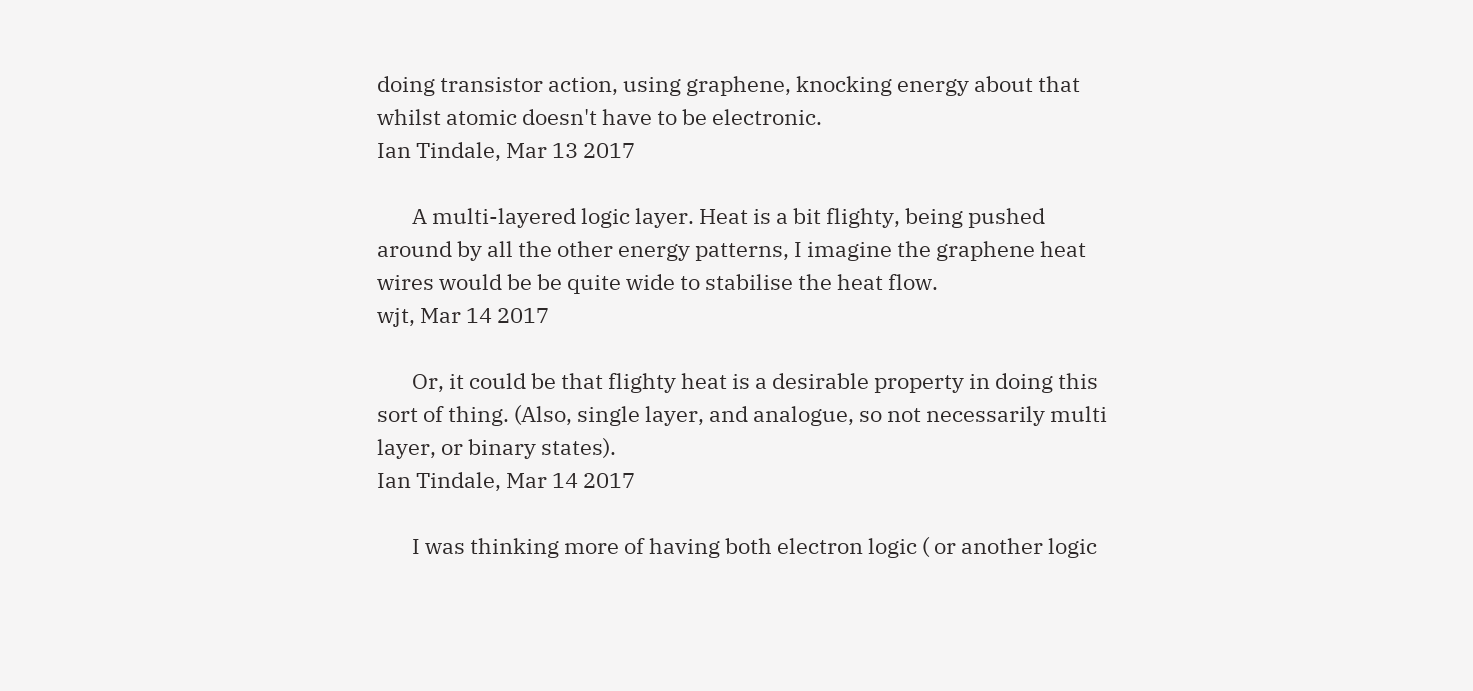doing transistor action, using graphene, knocking energy about that whilst atomic doesn't have to be electronic.
Ian Tindale, Mar 13 2017

       A multi-layered logic layer. Heat is a bit flighty, being pushed around by all the other energy patterns, I imagine the graphene heat wires would be be quite wide to stabilise the heat flow.
wjt, Mar 14 2017

       Or, it could be that flighty heat is a desirable property in doing this sort of thing. (Also, single layer, and analogue, so not necessarily multi layer, or binary states).
Ian Tindale, Mar 14 2017

       I was thinking more of having both electron logic ( or another logic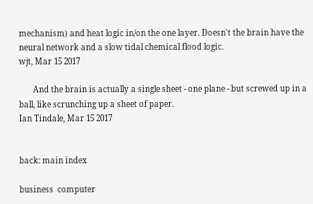mechanism) and heat logic in/on the one layer. Doesn't the brain have the neural network and a slow tidal chemical flood logic.
wjt, Mar 15 2017

       And the brain is actually a single sheet - one plane - but screwed up in a ball, like scrunching up a sheet of paper.
Ian Tindale, Mar 15 2017


back: main index

business  computer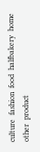culture  fashion  food  halfbakery  home  other  product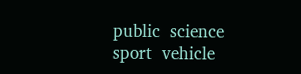public  science  sport  vehicle